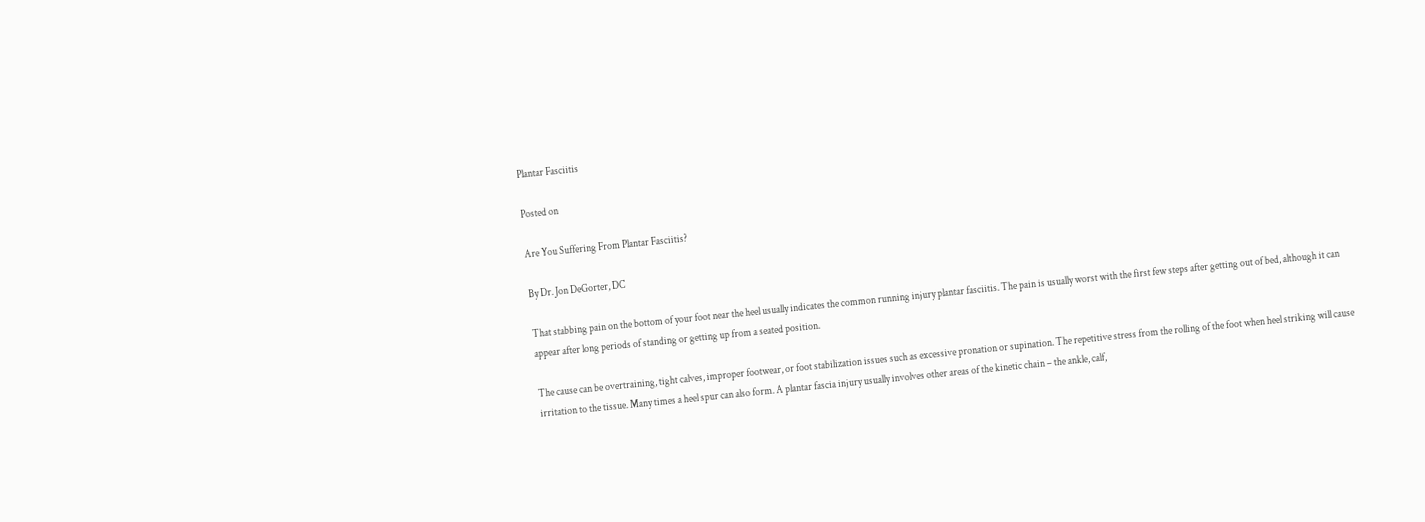Plantar Fasciitis

Posted on

Are You Suffering From Plantar Fasciitis?

By Dr. Jon DeGorter, DC

That stabbing pain on the bottom of your foot near the heel usually indicates the common running injury plantar fasciitis. The pain is usually worst with the first few steps after getting out of bed, although it can appear after long periods of standing or getting up from a seated position.

The cause can be overtraining, tight calves, improper footwear, or foot stabilization issues such as excessive pronation or supination. The repetitive stress from the rolling of the foot when heel striking will cause irritation to the tissue. Many times a heel spur can also form. A plantar fascia injury usually involves other areas of the kinetic chain – the ankle, calf,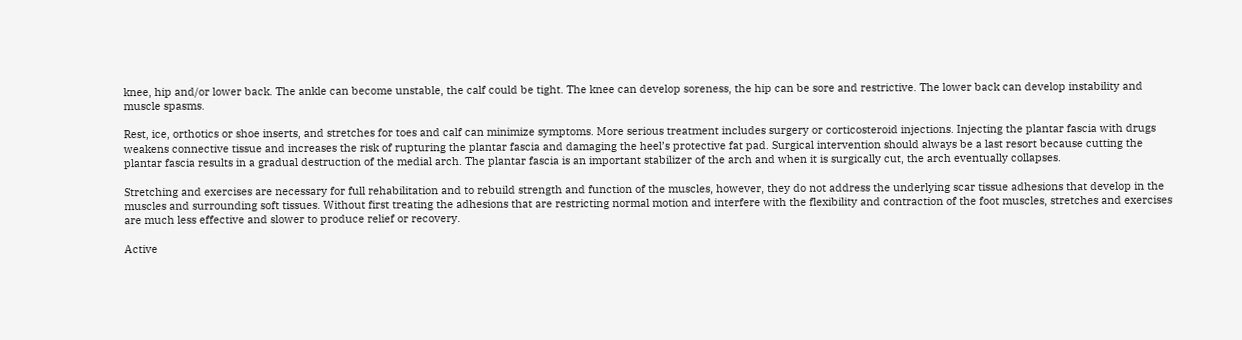knee, hip and/or lower back. The ankle can become unstable, the calf could be tight. The knee can develop soreness, the hip can be sore and restrictive. The lower back can develop instability and muscle spasms.

Rest, ice, orthotics or shoe inserts, and stretches for toes and calf can minimize symptoms. More serious treatment includes surgery or corticosteroid injections. Injecting the plantar fascia with drugs weakens connective tissue and increases the risk of rupturing the plantar fascia and damaging the heel’s protective fat pad. Surgical intervention should always be a last resort because cutting the plantar fascia results in a gradual destruction of the medial arch. The plantar fascia is an important stabilizer of the arch and when it is surgically cut, the arch eventually collapses.

Stretching and exercises are necessary for full rehabilitation and to rebuild strength and function of the muscles, however, they do not address the underlying scar tissue adhesions that develop in the muscles and surrounding soft tissues. Without first treating the adhesions that are restricting normal motion and interfere with the flexibility and contraction of the foot muscles, stretches and exercises are much less effective and slower to produce relief or recovery.

Active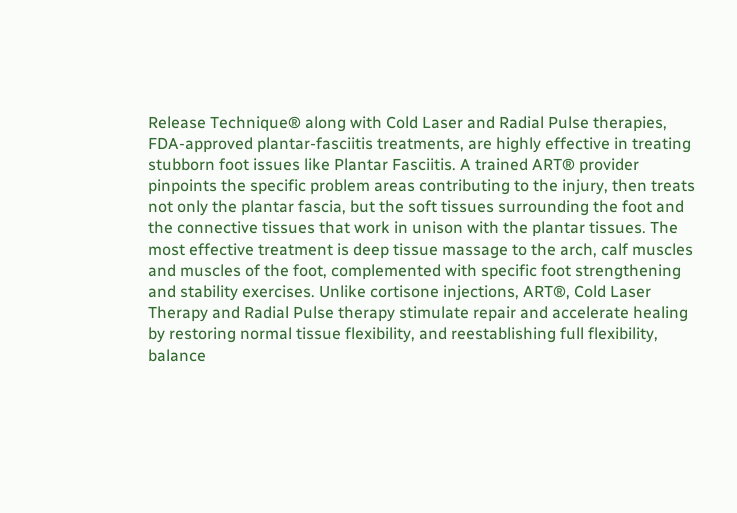Release Technique® along with Cold Laser and Radial Pulse therapies, FDA-approved plantar-fasciitis treatments, are highly effective in treating stubborn foot issues like Plantar Fasciitis. A trained ART® provider pinpoints the specific problem areas contributing to the injury, then treats not only the plantar fascia, but the soft tissues surrounding the foot and the connective tissues that work in unison with the plantar tissues. The most effective treatment is deep tissue massage to the arch, calf muscles and muscles of the foot, complemented with specific foot strengthening and stability exercises. Unlike cortisone injections, ART®, Cold Laser Therapy and Radial Pulse therapy stimulate repair and accelerate healing by restoring normal tissue flexibility, and reestablishing full flexibility, balance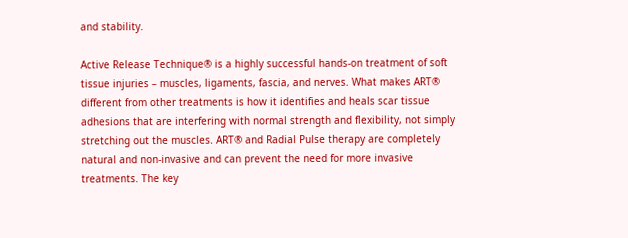and stability.

Active Release Technique® is a highly successful hands-on treatment of soft tissue injuries – muscles, ligaments, fascia, and nerves. What makes ART® different from other treatments is how it identifies and heals scar tissue adhesions that are interfering with normal strength and flexibility, not simply stretching out the muscles. ART® and Radial Pulse therapy are completely natural and non-invasive and can prevent the need for more invasive treatments. The key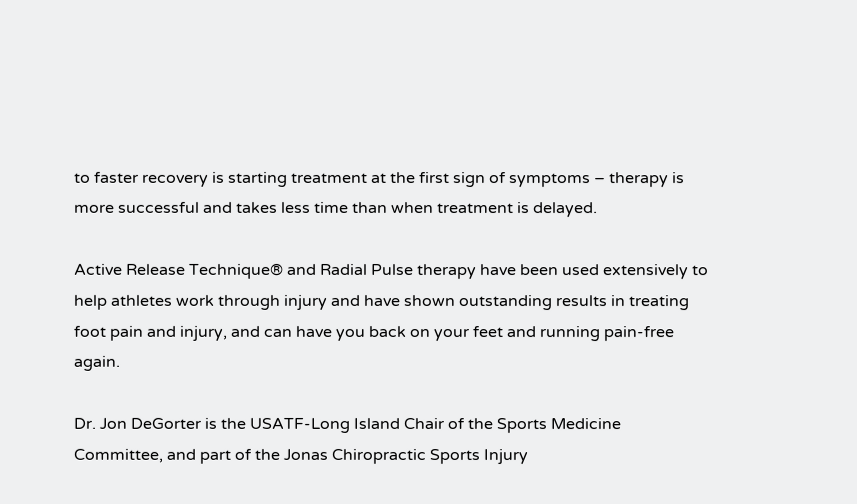to faster recovery is starting treatment at the first sign of symptoms – therapy is more successful and takes less time than when treatment is delayed.

Active Release Technique® and Radial Pulse therapy have been used extensively to help athletes work through injury and have shown outstanding results in treating foot pain and injury, and can have you back on your feet and running pain-free again.

Dr. Jon DeGorter is the USATF-Long Island Chair of the Sports Medicine Committee, and part of the Jonas Chiropractic Sports Injury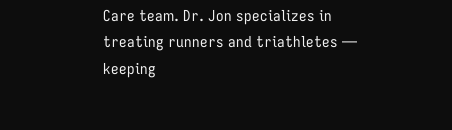Care team. Dr. Jon specializes in treating runners and triathletes — keeping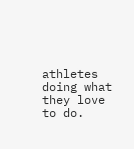athletes doing what they love to do.